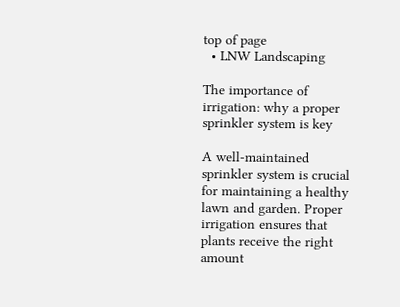top of page
  • LNW Landscaping

The importance of irrigation: why a proper sprinkler system is key

A well-maintained sprinkler system is crucial for maintaining a healthy lawn and garden. Proper irrigation ensures that plants receive the right amount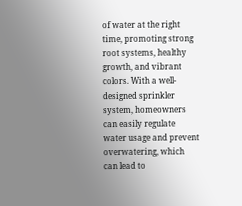of water at the right time, promoting strong root systems, healthy growth, and vibrant colors. With a well-designed sprinkler system, homeowners can easily regulate water usage and prevent overwatering, which can lead to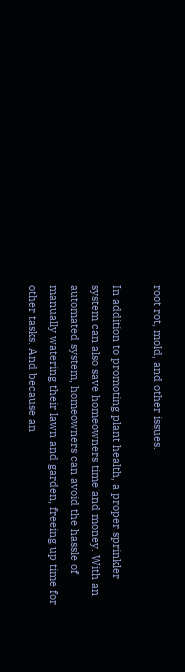root rot, mold, and other issues.

In addition to promoting plant health, a proper sprinkler system can also save homeowners time and money. With an automated system, homeowners can avoid the hassle of manually watering their lawn and garden, freeing up time for other tasks. And because an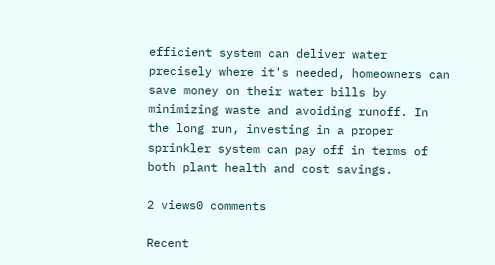efficient system can deliver water precisely where it's needed, homeowners can save money on their water bills by minimizing waste and avoiding runoff. In the long run, investing in a proper sprinkler system can pay off in terms of both plant health and cost savings.

2 views0 comments

Recent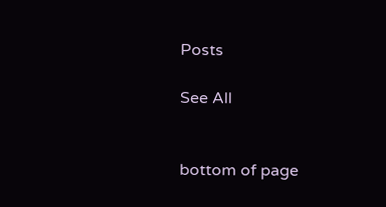Posts

See All


bottom of page